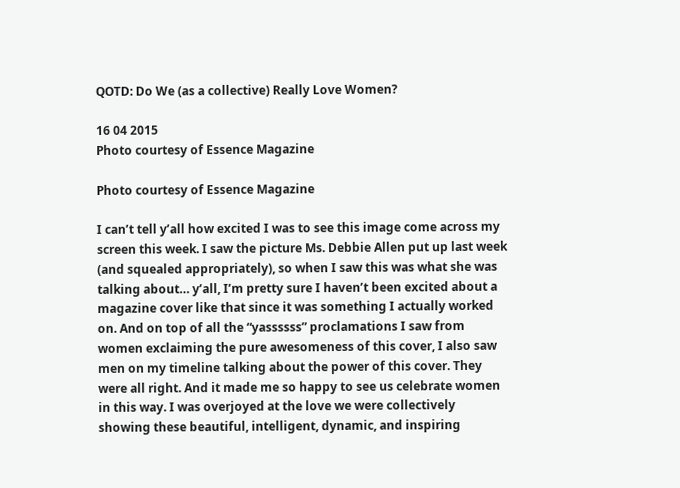QOTD: Do We (as a collective) Really Love Women?

16 04 2015
Photo courtesy of Essence Magazine

Photo courtesy of Essence Magazine

I can’t tell y’all how excited I was to see this image come across my screen this week. I saw the picture Ms. Debbie Allen put up last week (and squealed appropriately), so when I saw this was what she was talking about… y’all, I’m pretty sure I haven’t been excited about a magazine cover like that since it was something I actually worked on. And on top of all the “yassssss” proclamations I saw from women exclaiming the pure awesomeness of this cover, I also saw men on my timeline talking about the power of this cover. They were all right. And it made me so happy to see us celebrate women in this way. I was overjoyed at the love we were collectively showing these beautiful, intelligent, dynamic, and inspiring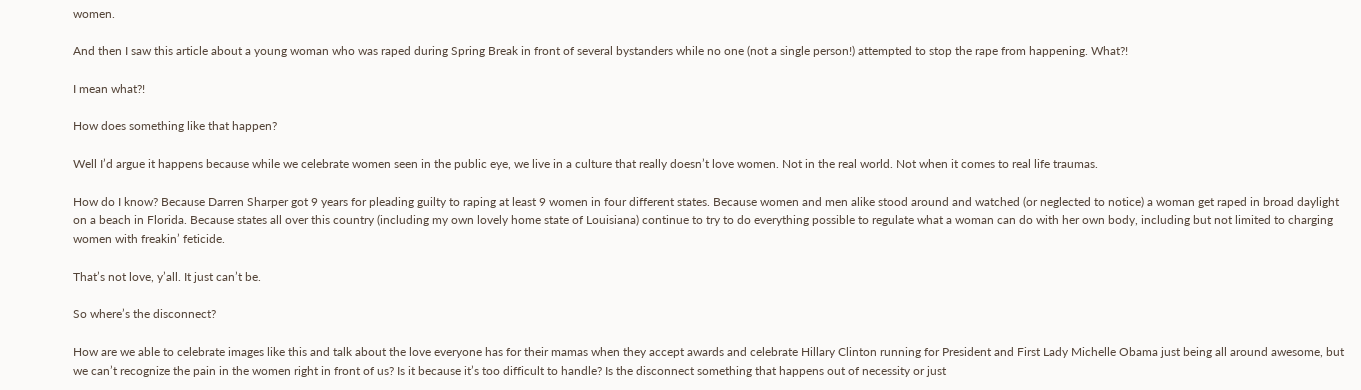women.

And then I saw this article about a young woman who was raped during Spring Break in front of several bystanders while no one (not a single person!) attempted to stop the rape from happening. What?!

I mean what?!

How does something like that happen?

Well I’d argue it happens because while we celebrate women seen in the public eye, we live in a culture that really doesn’t love women. Not in the real world. Not when it comes to real life traumas.

How do I know? Because Darren Sharper got 9 years for pleading guilty to raping at least 9 women in four different states. Because women and men alike stood around and watched (or neglected to notice) a woman get raped in broad daylight on a beach in Florida. Because states all over this country (including my own lovely home state of Louisiana) continue to try to do everything possible to regulate what a woman can do with her own body, including but not limited to charging women with freakin’ feticide.

That’s not love, y’all. It just can’t be.

So where’s the disconnect?

How are we able to celebrate images like this and talk about the love everyone has for their mamas when they accept awards and celebrate Hillary Clinton running for President and First Lady Michelle Obama just being all around awesome, but we can’t recognize the pain in the women right in front of us? Is it because it’s too difficult to handle? Is the disconnect something that happens out of necessity or just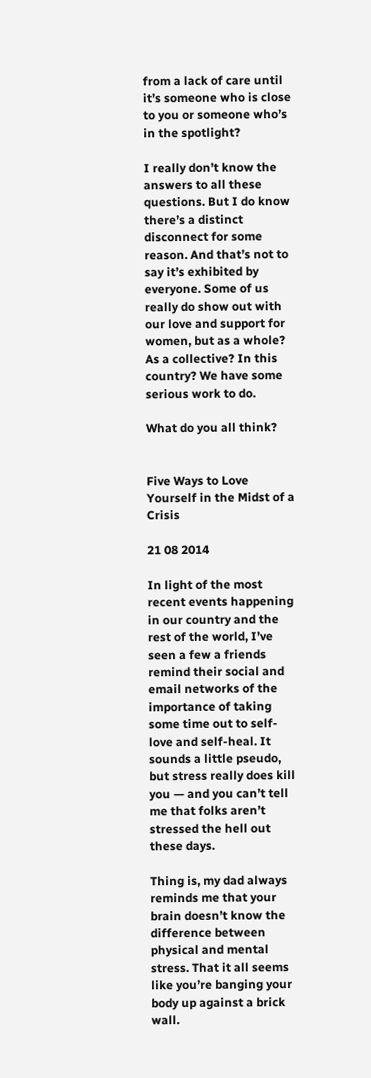from a lack of care until it’s someone who is close to you or someone who’s in the spotlight?

I really don’t know the answers to all these questions. But I do know there’s a distinct disconnect for some reason. And that’s not to say it’s exhibited by everyone. Some of us really do show out with our love and support for women, but as a whole? As a collective? In this country? We have some serious work to do.

What do you all think?


Five Ways to Love Yourself in the Midst of a Crisis

21 08 2014

In light of the most recent events happening in our country and the rest of the world, I’ve seen a few a friends remind their social and email networks of the importance of taking some time out to self-love and self-heal. It sounds a little pseudo, but stress really does kill you — and you can’t tell me that folks aren’t stressed the hell out these days.

Thing is, my dad always reminds me that your brain doesn’t know the difference between physical and mental stress. That it all seems like you’re banging your body up against a brick wall.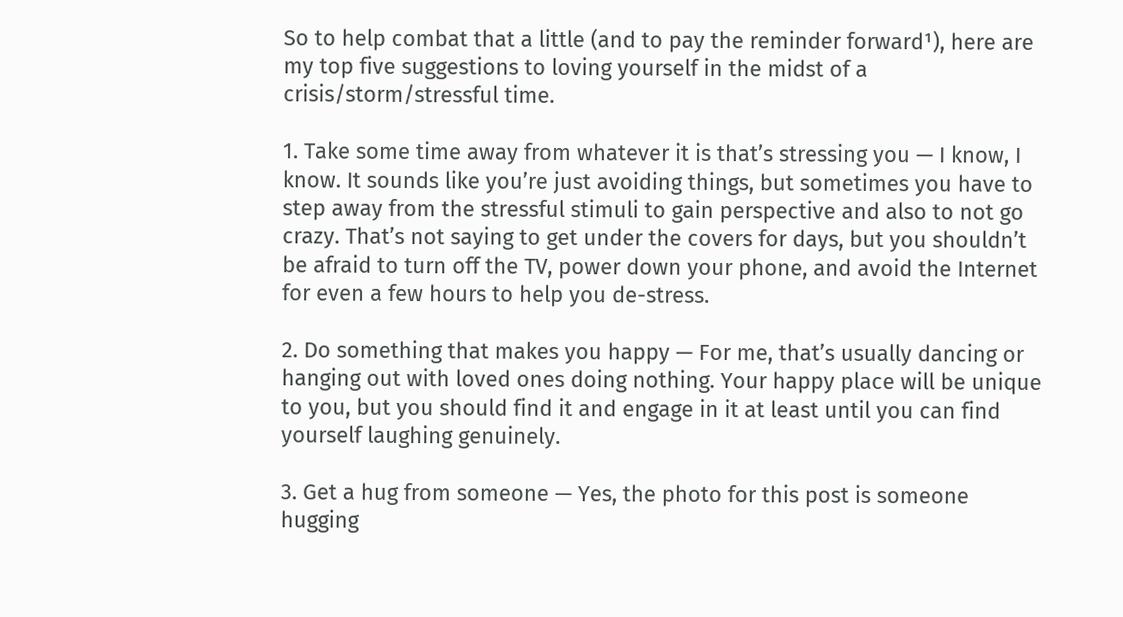So to help combat that a little (and to pay the reminder forward¹), here are my top five suggestions to loving yourself in the midst of a crisis/storm/stressful time.

1. Take some time away from whatever it is that’s stressing you — I know, I know. It sounds like you’re just avoiding things, but sometimes you have to step away from the stressful stimuli to gain perspective and also to not go crazy. That’s not saying to get under the covers for days, but you shouldn’t be afraid to turn off the TV, power down your phone, and avoid the Internet for even a few hours to help you de-stress.

2. Do something that makes you happy — For me, that’s usually dancing or hanging out with loved ones doing nothing. Your happy place will be unique to you, but you should find it and engage in it at least until you can find yourself laughing genuinely.

3. Get a hug from someone — Yes, the photo for this post is someone hugging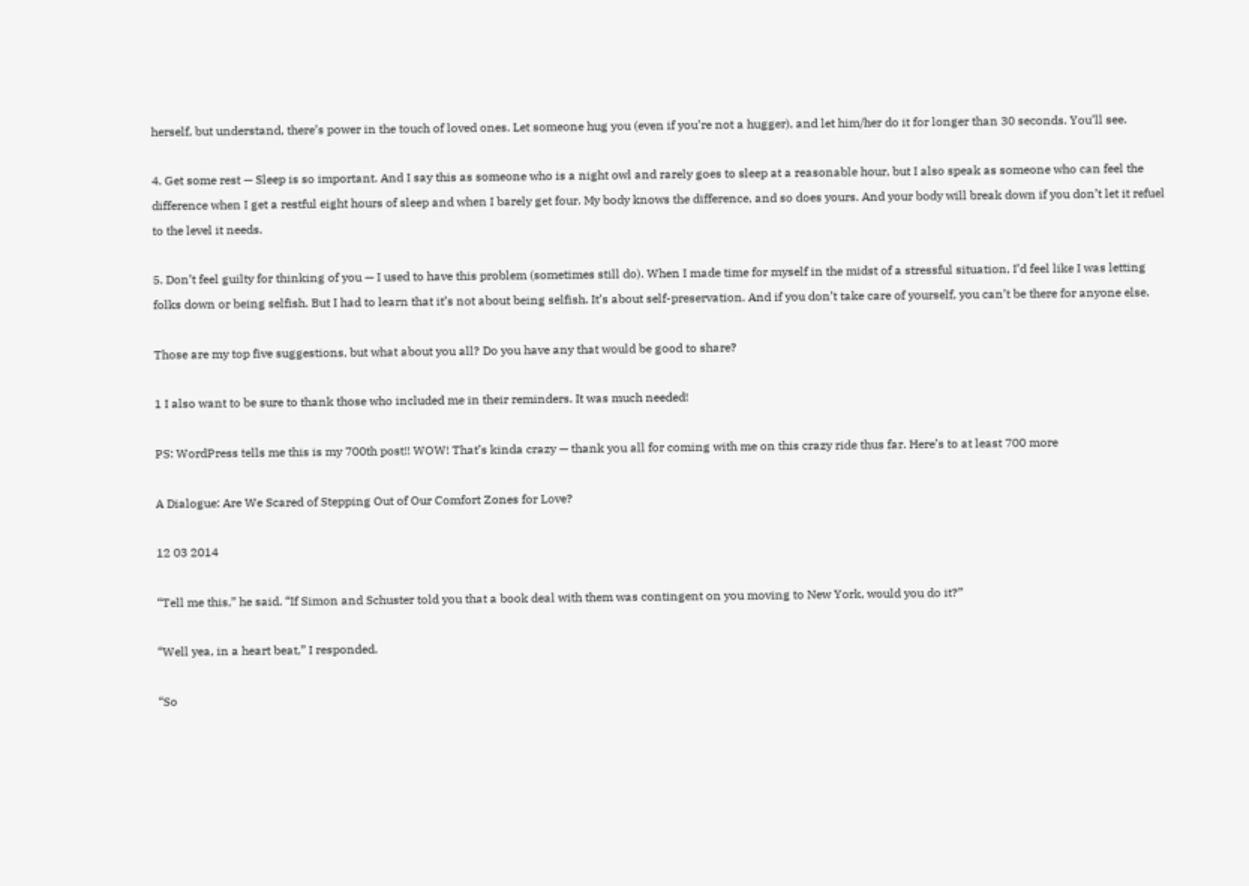herself, but understand, there’s power in the touch of loved ones. Let someone hug you (even if you’re not a hugger), and let him/her do it for longer than 30 seconds. You’ll see.

4. Get some rest — Sleep is so important. And I say this as someone who is a night owl and rarely goes to sleep at a reasonable hour, but I also speak as someone who can feel the difference when I get a restful eight hours of sleep and when I barely get four. My body knows the difference, and so does yours. And your body will break down if you don’t let it refuel to the level it needs.

5. Don’t feel guilty for thinking of you — I used to have this problem (sometimes still do). When I made time for myself in the midst of a stressful situation, I’d feel like I was letting folks down or being selfish. But I had to learn that it’s not about being selfish. It’s about self-preservation. And if you don’t take care of yourself, you can’t be there for anyone else.

Those are my top five suggestions, but what about you all? Do you have any that would be good to share?

1 I also want to be sure to thank those who included me in their reminders. It was much needed!

PS: WordPress tells me this is my 700th post!! WOW! That’s kinda crazy — thank you all for coming with me on this crazy ride thus far. Here’s to at least 700 more

A Dialogue: Are We Scared of Stepping Out of Our Comfort Zones for Love?

12 03 2014

“Tell me this,” he said. “If Simon and Schuster told you that a book deal with them was contingent on you moving to New York, would you do it?”

“Well yea, in a heart beat,” I responded.

“So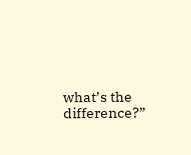what’s the difference?”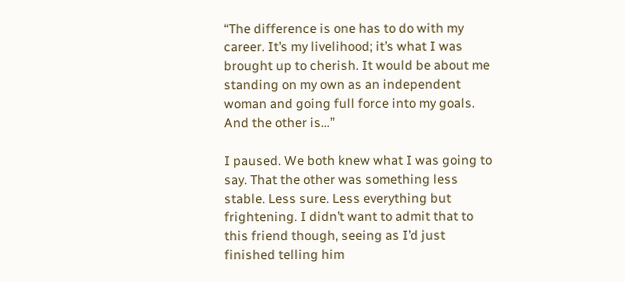“The difference is one has to do with my career. It’s my livelihood; it’s what I was brought up to cherish. It would be about me standing on my own as an independent woman and going full force into my goals. And the other is…”

I paused. We both knew what I was going to say. That the other was something less stable. Less sure. Less everything but frightening. I didn’t want to admit that to this friend though, seeing as I’d just finished telling him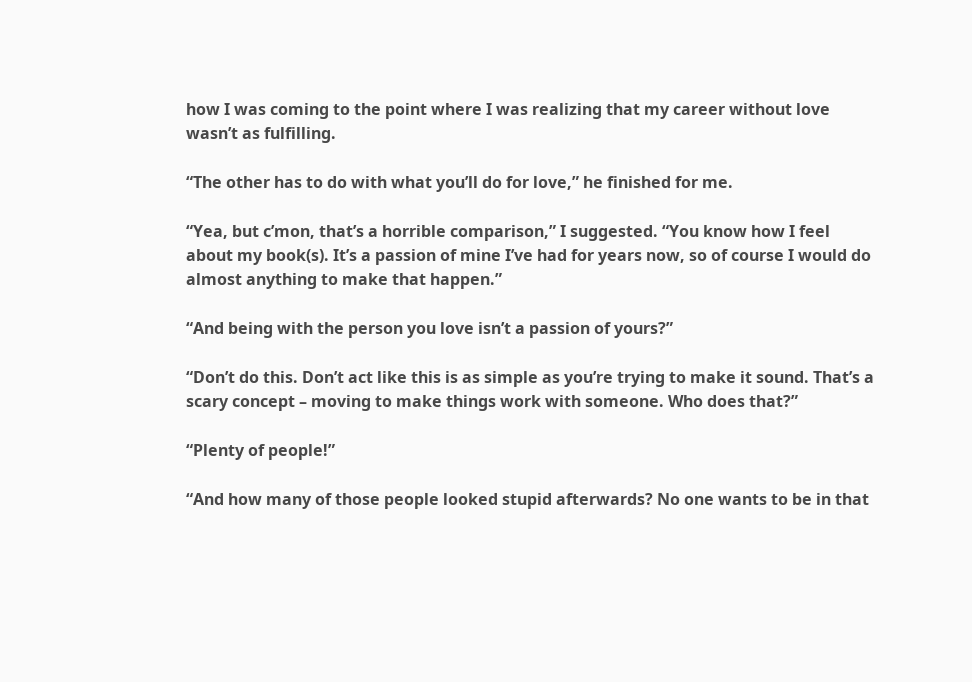how I was coming to the point where I was realizing that my career without love wasn’t as fulfilling.

“The other has to do with what you’ll do for love,” he finished for me.

“Yea, but c’mon, that’s a horrible comparison,” I suggested. “You know how I feel about my book(s). It’s a passion of mine I’ve had for years now, so of course I would do almost anything to make that happen.”

“And being with the person you love isn’t a passion of yours?”

“Don’t do this. Don’t act like this is as simple as you’re trying to make it sound. That’s a scary concept – moving to make things work with someone. Who does that?”

“Plenty of people!”

“And how many of those people looked stupid afterwards? No one wants to be in that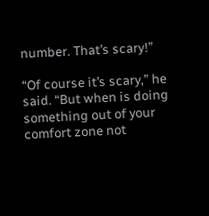number. That’s scary!”

“Of course it’s scary,” he said. “But when is doing something out of your comfort zone not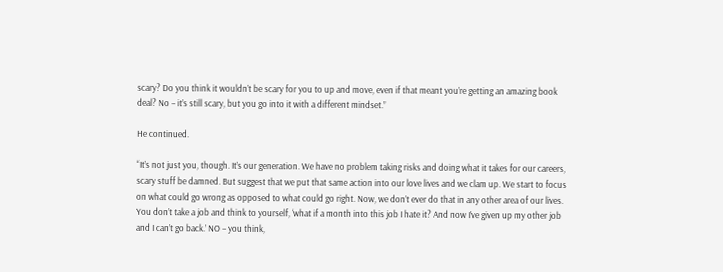scary? Do you think it wouldn’t be scary for you to up and move, even if that meant you’re getting an amazing book deal? No – it’s still scary, but you go into it with a different mindset.”

He continued.

“It’s not just you, though. It’s our generation. We have no problem taking risks and doing what it takes for our careers, scary stuff be damned. But suggest that we put that same action into our love lives and we clam up. We start to focus on what could go wrong as opposed to what could go right. Now, we don’t ever do that in any other area of our lives. You don’t take a job and think to yourself, ‘what if a month into this job I hate it? And now I’ve given up my other job and I can’t go back.’ NO – you think,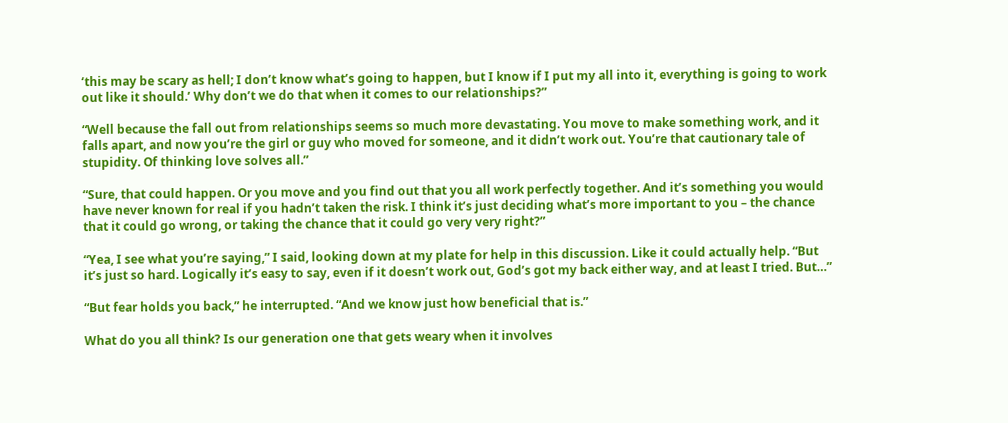‘this may be scary as hell; I don’t know what’s going to happen, but I know if I put my all into it, everything is going to work out like it should.’ Why don’t we do that when it comes to our relationships?”

“Well because the fall out from relationships seems so much more devastating. You move to make something work, and it falls apart, and now you’re the girl or guy who moved for someone, and it didn’t work out. You’re that cautionary tale of stupidity. Of thinking love solves all.”

“Sure, that could happen. Or you move and you find out that you all work perfectly together. And it’s something you would have never known for real if you hadn’t taken the risk. I think it’s just deciding what’s more important to you – the chance that it could go wrong, or taking the chance that it could go very very right?”

“Yea, I see what you’re saying,” I said, looking down at my plate for help in this discussion. Like it could actually help. “But it’s just so hard. Logically it’s easy to say, even if it doesn’t work out, God’s got my back either way, and at least I tried. But…”

“But fear holds you back,” he interrupted. “And we know just how beneficial that is.”

What do you all think? Is our generation one that gets weary when it involves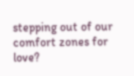stepping out of our comfort zones for love?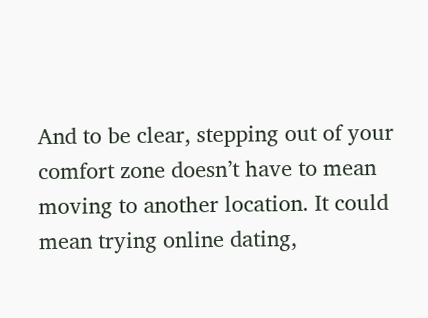And to be clear, stepping out of your comfort zone doesn’t have to mean moving to another location. It could mean trying online dating,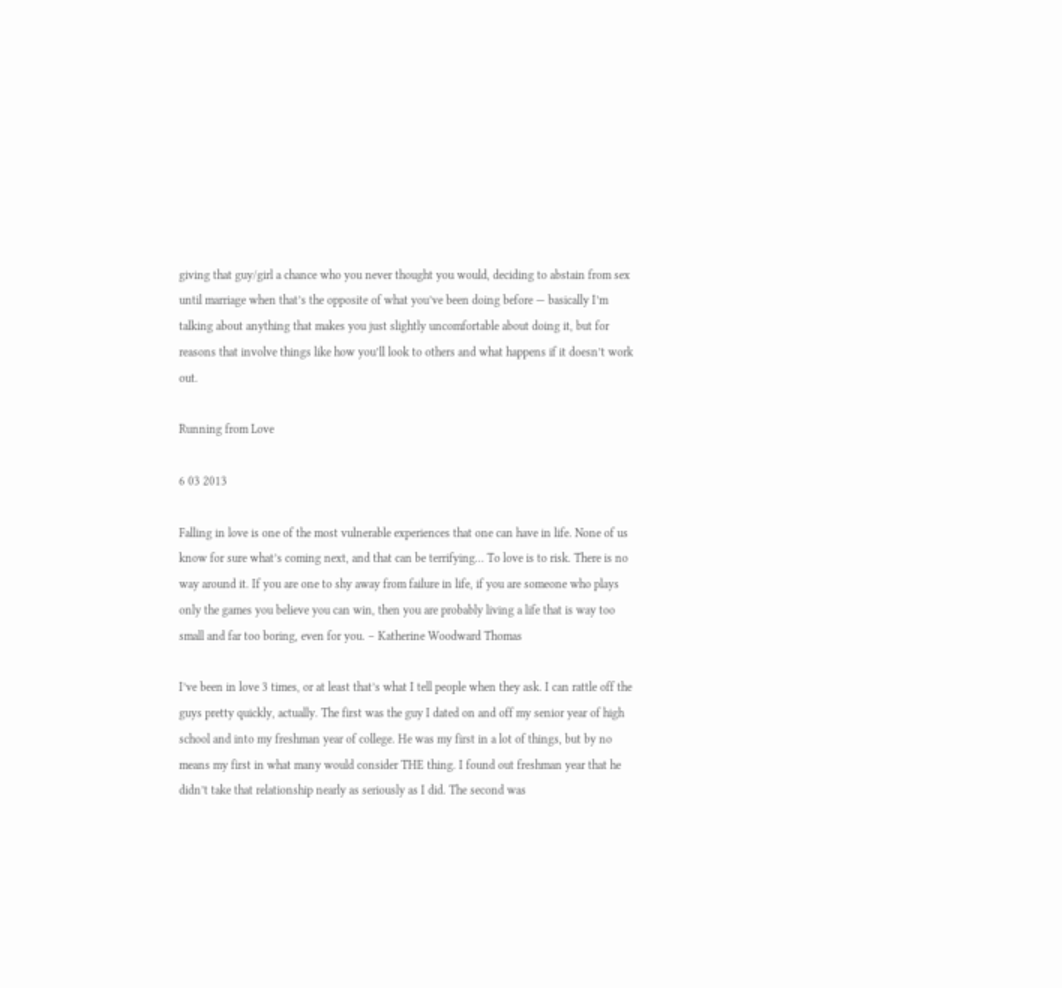giving that guy/girl a chance who you never thought you would, deciding to abstain from sex until marriage when that’s the opposite of what you’ve been doing before — basically I’m talking about anything that makes you just slightly uncomfortable about doing it, but for reasons that involve things like how you’ll look to others and what happens if it doesn’t work out.

Running from Love

6 03 2013

Falling in love is one of the most vulnerable experiences that one can have in life. None of us know for sure what’s coming next, and that can be terrifying… To love is to risk. There is no way around it. If you are one to shy away from failure in life, if you are someone who plays only the games you believe you can win, then you are probably living a life that is way too small and far too boring, even for you. – Katherine Woodward Thomas

I’ve been in love 3 times, or at least that’s what I tell people when they ask. I can rattle off the guys pretty quickly, actually. The first was the guy I dated on and off my senior year of high school and into my freshman year of college. He was my first in a lot of things, but by no means my first in what many would consider THE thing. I found out freshman year that he didn’t take that relationship nearly as seriously as I did. The second was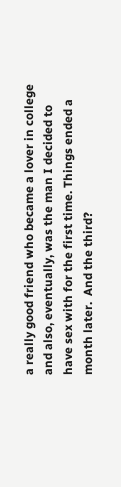a really good friend who became a lover in college and also, eventually, was the man I decided to have sex with for the first time. Things ended a month later.  And the third?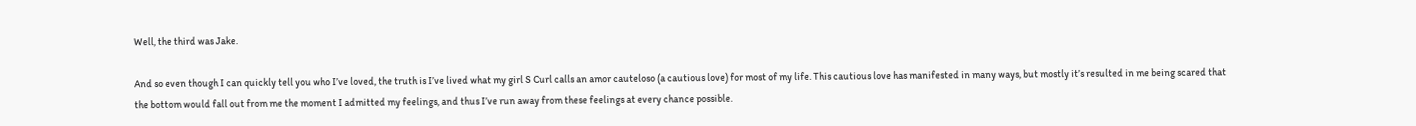Well, the third was Jake.

And so even though I can quickly tell you who I’ve loved, the truth is I’ve lived what my girl S Curl calls an amor cauteloso (a cautious love) for most of my life. This cautious love has manifested in many ways, but mostly it’s resulted in me being scared that the bottom would fall out from me the moment I admitted my feelings, and thus I’ve run away from these feelings at every chance possible.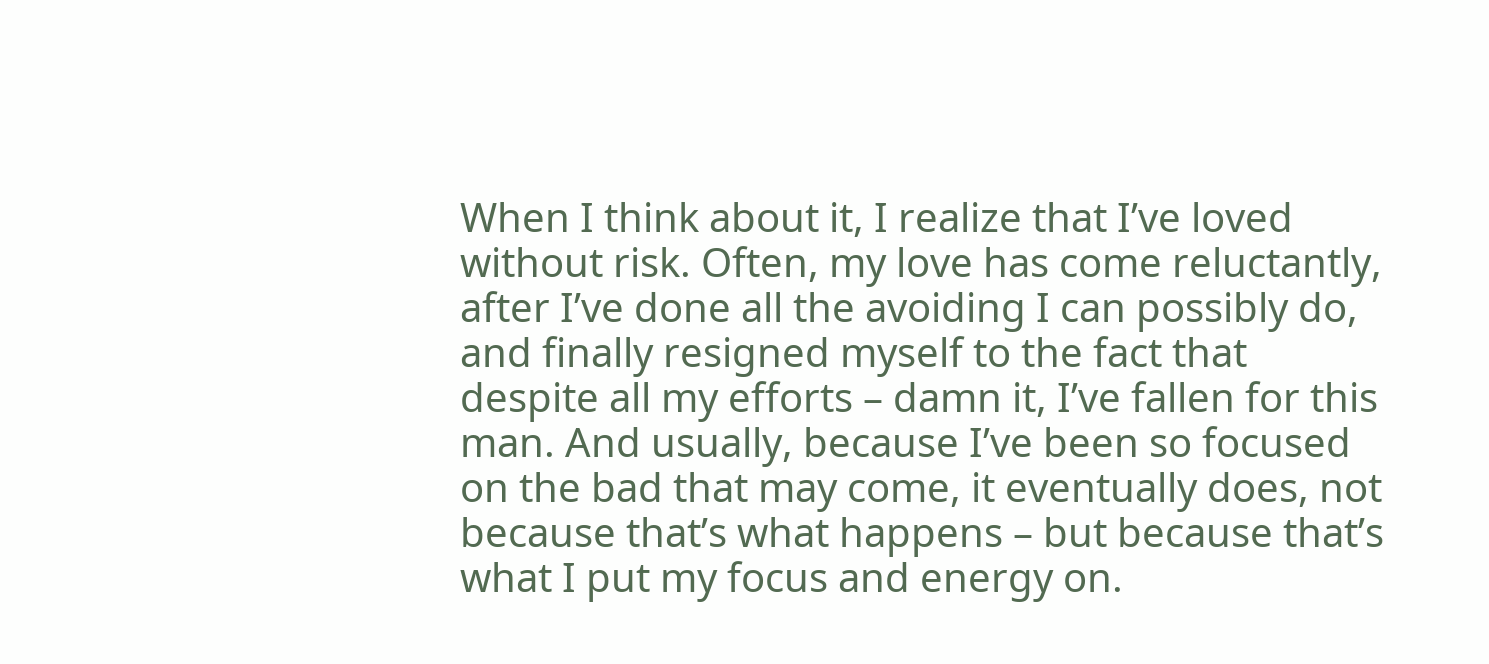When I think about it, I realize that I’ve loved without risk. Often, my love has come reluctantly, after I’ve done all the avoiding I can possibly do, and finally resigned myself to the fact that despite all my efforts – damn it, I’ve fallen for this man. And usually, because I’ve been so focused on the bad that may come, it eventually does, not because that’s what happens – but because that’s what I put my focus and energy on.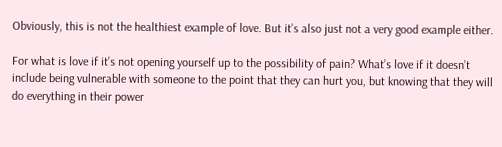Obviously, this is not the healthiest example of love. But it’s also just not a very good example either.

For what is love if it’s not opening yourself up to the possibility of pain? What’s love if it doesn’t include being vulnerable with someone to the point that they can hurt you, but knowing that they will do everything in their power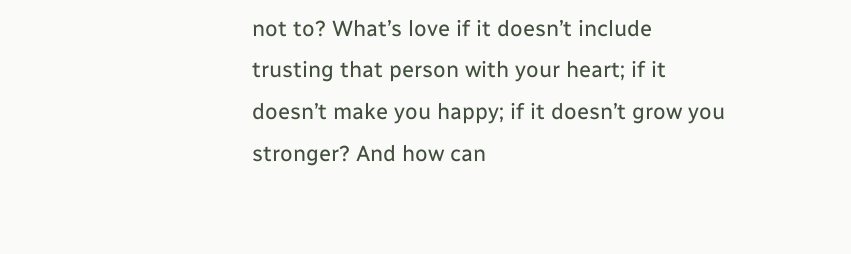not to? What’s love if it doesn’t include trusting that person with your heart; if it doesn’t make you happy; if it doesn’t grow you stronger? And how can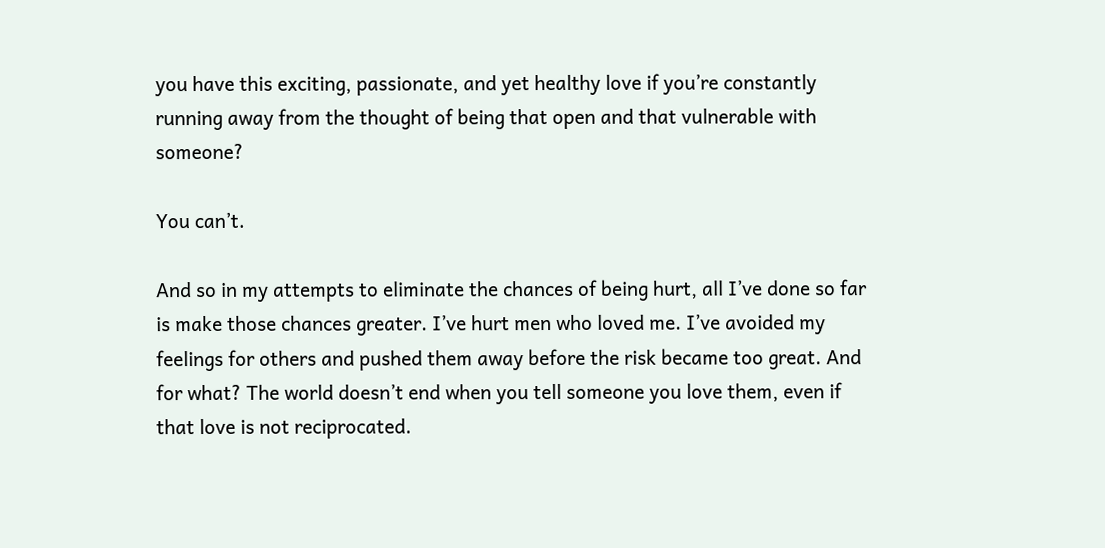you have this exciting, passionate, and yet healthy love if you’re constantly running away from the thought of being that open and that vulnerable with someone?

You can’t.

And so in my attempts to eliminate the chances of being hurt, all I’ve done so far is make those chances greater. I’ve hurt men who loved me. I’ve avoided my feelings for others and pushed them away before the risk became too great. And for what? The world doesn’t end when you tell someone you love them, even if that love is not reciprocated.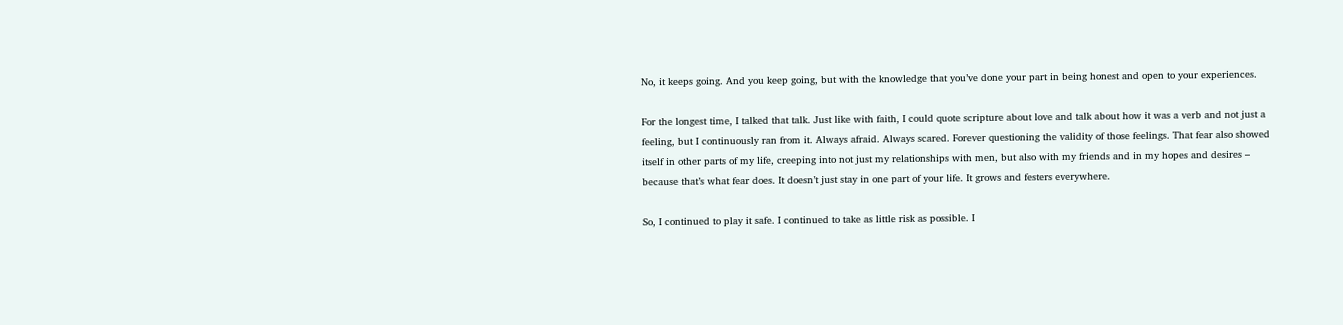No, it keeps going. And you keep going, but with the knowledge that you’ve done your part in being honest and open to your experiences.

For the longest time, I talked that talk. Just like with faith, I could quote scripture about love and talk about how it was a verb and not just a feeling, but I continuously ran from it. Always afraid. Always scared. Forever questioning the validity of those feelings. That fear also showed itself in other parts of my life, creeping into not just my relationships with men, but also with my friends and in my hopes and desires – because that’s what fear does. It doesn’t just stay in one part of your life. It grows and festers everywhere.

So, I continued to play it safe. I continued to take as little risk as possible. I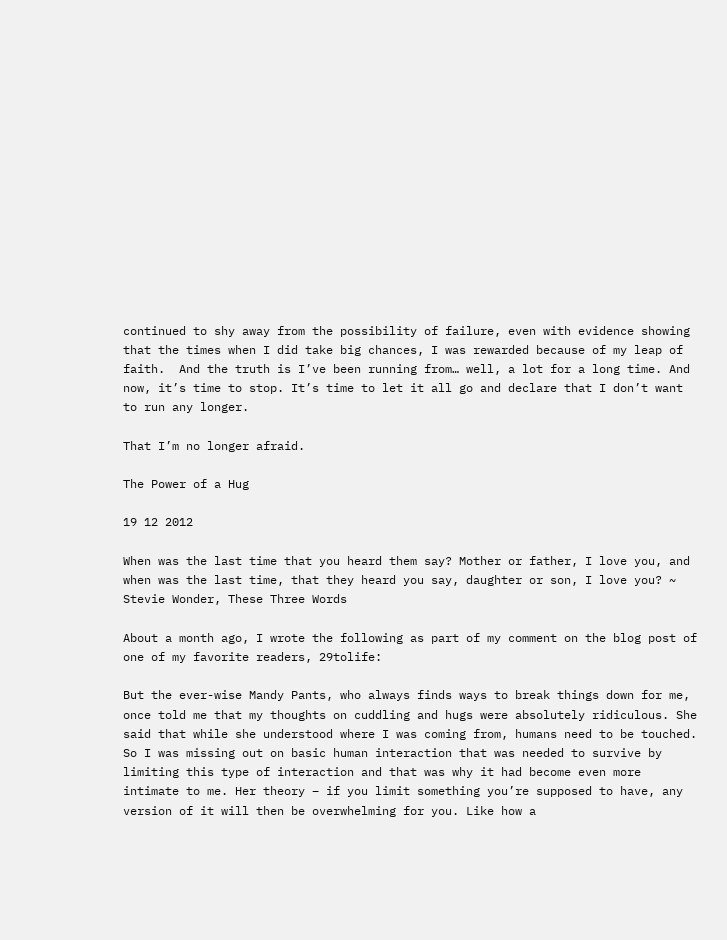continued to shy away from the possibility of failure, even with evidence showing that the times when I did take big chances, I was rewarded because of my leap of faith.  And the truth is I’ve been running from… well, a lot for a long time. And now, it’s time to stop. It’s time to let it all go and declare that I don’t want to run any longer.

That I’m no longer afraid.

The Power of a Hug

19 12 2012

When was the last time that you heard them say? Mother or father, I love you, and when was the last time, that they heard you say, daughter or son, I love you? ~ Stevie Wonder, These Three Words

About a month ago, I wrote the following as part of my comment on the blog post of one of my favorite readers, 29tolife:

But the ever-wise Mandy Pants, who always finds ways to break things down for me, once told me that my thoughts on cuddling and hugs were absolutely ridiculous. She said that while she understood where I was coming from, humans need to be touched. So I was missing out on basic human interaction that was needed to survive by limiting this type of interaction and that was why it had become even more intimate to me. Her theory – if you limit something you’re supposed to have, any version of it will then be overwhelming for you. Like how a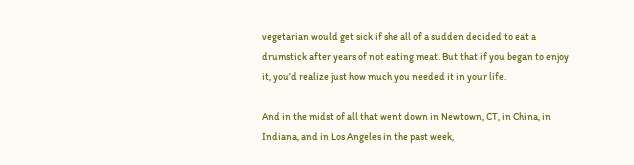vegetarian would get sick if she all of a sudden decided to eat a drumstick after years of not eating meat. But that if you began to enjoy it, you’d realize just how much you needed it in your life.

And in the midst of all that went down in Newtown, CT, in China, in Indiana, and in Los Angeles in the past week,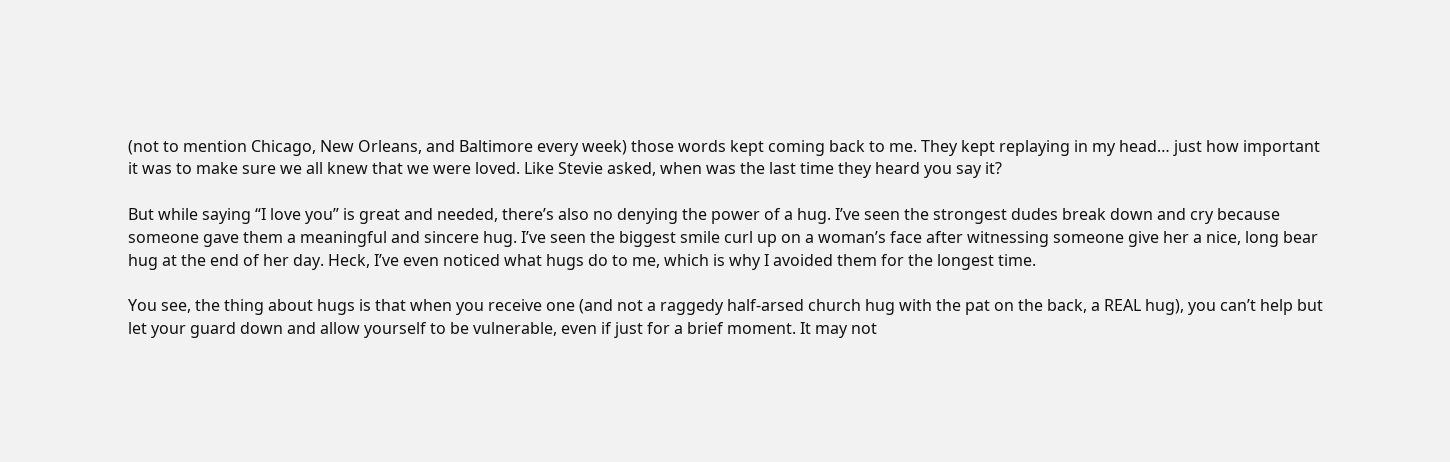(not to mention Chicago, New Orleans, and Baltimore every week) those words kept coming back to me. They kept replaying in my head… just how important it was to make sure we all knew that we were loved. Like Stevie asked, when was the last time they heard you say it?

But while saying “I love you” is great and needed, there’s also no denying the power of a hug. I’ve seen the strongest dudes break down and cry because someone gave them a meaningful and sincere hug. I’ve seen the biggest smile curl up on a woman’s face after witnessing someone give her a nice, long bear hug at the end of her day. Heck, I’ve even noticed what hugs do to me, which is why I avoided them for the longest time.

You see, the thing about hugs is that when you receive one (and not a raggedy half-arsed church hug with the pat on the back, a REAL hug), you can’t help but let your guard down and allow yourself to be vulnerable, even if just for a brief moment. It may not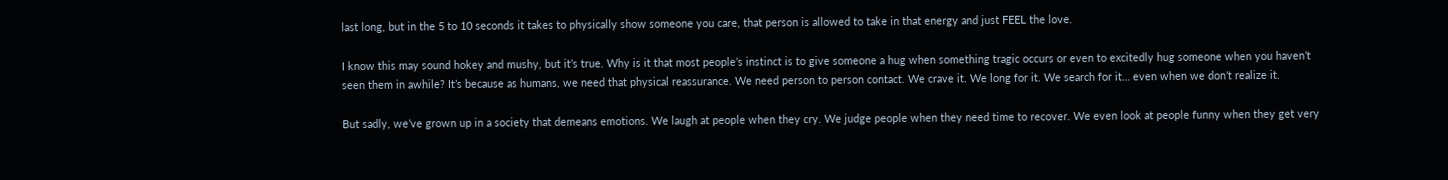last long, but in the 5 to 10 seconds it takes to physically show someone you care, that person is allowed to take in that energy and just FEEL the love.

I know this may sound hokey and mushy, but it’s true. Why is it that most people’s instinct is to give someone a hug when something tragic occurs or even to excitedly hug someone when you haven’t seen them in awhile? It’s because as humans, we need that physical reassurance. We need person to person contact. We crave it. We long for it. We search for it… even when we don’t realize it.

But sadly, we’ve grown up in a society that demeans emotions. We laugh at people when they cry. We judge people when they need time to recover. We even look at people funny when they get very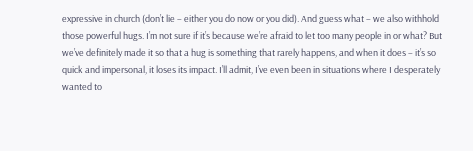expressive in church (don’t lie – either you do now or you did). And guess what – we also withhold those powerful hugs. I’m not sure if it’s because we’re afraid to let too many people in or what? But we’ve definitely made it so that a hug is something that rarely happens, and when it does – it’s so quick and impersonal, it loses its impact. I’ll admit, I’ve even been in situations where I desperately wanted to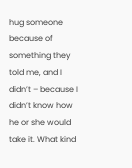hug someone because of something they told me, and I didn’t – because I didn’t know how he or she would take it. What kind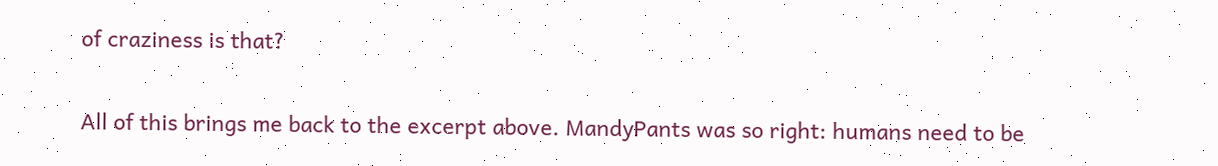of craziness is that?

All of this brings me back to the excerpt above. MandyPants was so right: humans need to be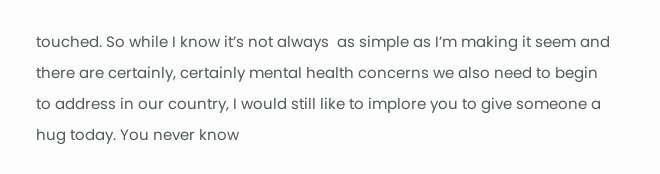touched. So while I know it’s not always  as simple as I’m making it seem and there are certainly, certainly mental health concerns we also need to begin to address in our country, I would still like to implore you to give someone a hug today. You never know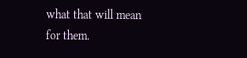what that will mean for them.